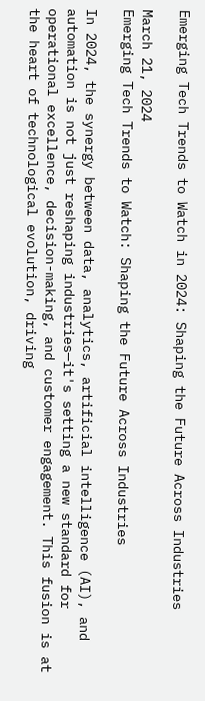Emerging Tech Trends to Watch in 2024: Shaping the Future Across Industries

March 21, 2024
Emerging Tech Trends to Watch: Shaping the Future Across Industries

In 2024, the synergy between data, analytics, artificial intelligence (AI), and automation is not just reshaping industries—it's setting a new standard for operational excellence, decision-making, and customer engagement. This fusion is at the heart of technological evolution, driving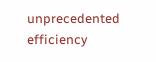unprecedented efficiency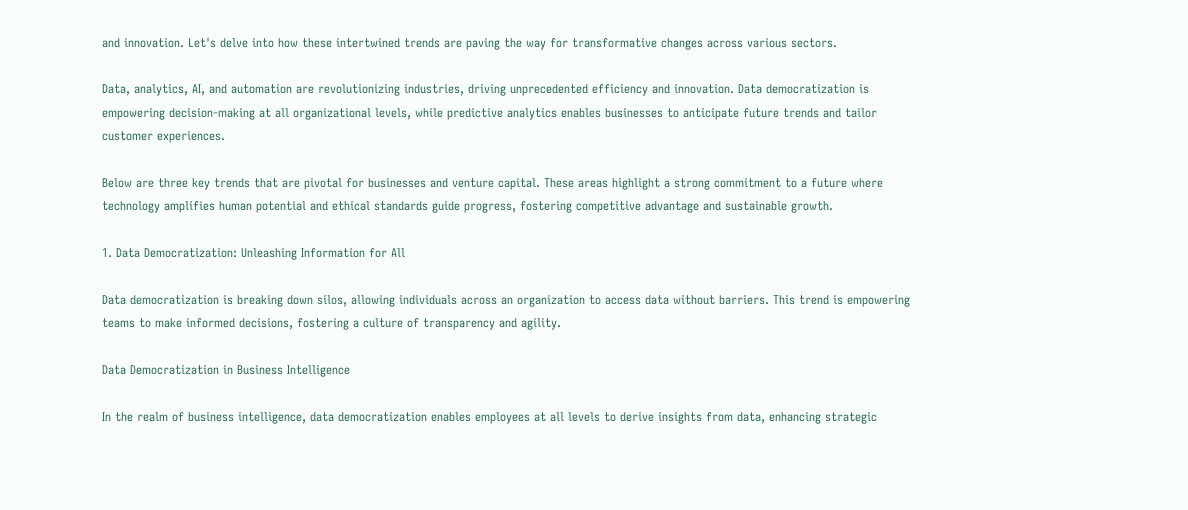and innovation. Let's delve into how these intertwined trends are paving the way for transformative changes across various sectors.

Data, analytics, AI, and automation are revolutionizing industries, driving unprecedented efficiency and innovation. Data democratization is empowering decision-making at all organizational levels, while predictive analytics enables businesses to anticipate future trends and tailor customer experiences.

Below are three key trends that are pivotal for businesses and venture capital. These areas highlight a strong commitment to a future where technology amplifies human potential and ethical standards guide progress, fostering competitive advantage and sustainable growth.

1. Data Democratization: Unleashing Information for All

Data democratization is breaking down silos, allowing individuals across an organization to access data without barriers. This trend is empowering teams to make informed decisions, fostering a culture of transparency and agility.

Data Democratization in Business Intelligence

In the realm of business intelligence, data democratization enables employees at all levels to derive insights from data, enhancing strategic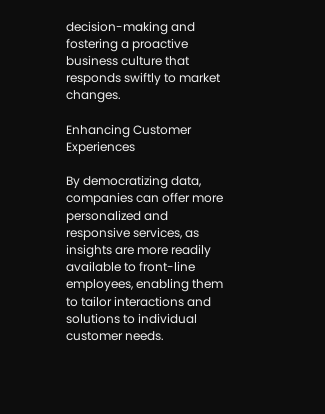decision-making and fostering a proactive business culture that responds swiftly to market changes.

Enhancing Customer Experiences

By democratizing data, companies can offer more personalized and responsive services, as insights are more readily available to front-line employees, enabling them to tailor interactions and solutions to individual customer needs.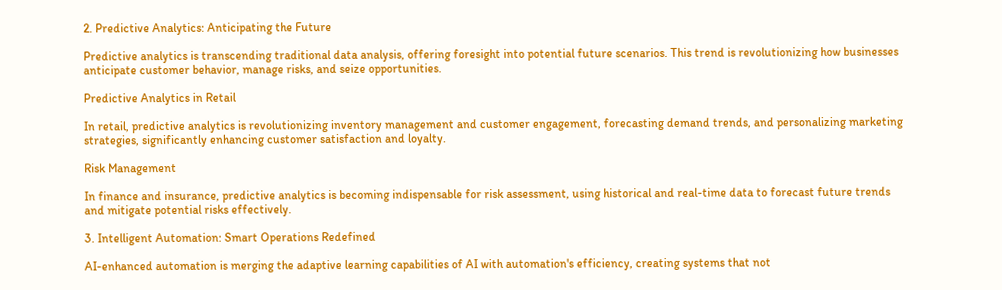2. Predictive Analytics: Anticipating the Future

Predictive analytics is transcending traditional data analysis, offering foresight into potential future scenarios. This trend is revolutionizing how businesses anticipate customer behavior, manage risks, and seize opportunities.

Predictive Analytics in Retail

In retail, predictive analytics is revolutionizing inventory management and customer engagement, forecasting demand trends, and personalizing marketing strategies, significantly enhancing customer satisfaction and loyalty.

Risk Management

In finance and insurance, predictive analytics is becoming indispensable for risk assessment, using historical and real-time data to forecast future trends and mitigate potential risks effectively.

3. Intelligent Automation: Smart Operations Redefined

AI-enhanced automation is merging the adaptive learning capabilities of AI with automation's efficiency, creating systems that not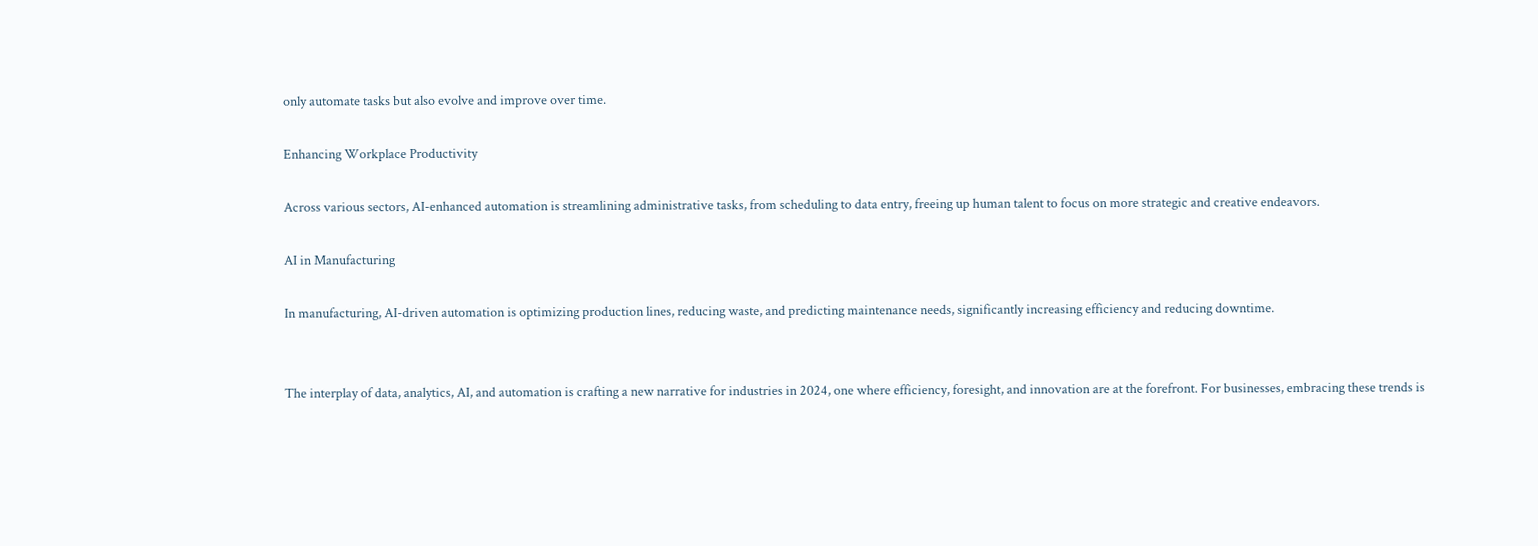only automate tasks but also evolve and improve over time.

Enhancing Workplace Productivity

Across various sectors, AI-enhanced automation is streamlining administrative tasks, from scheduling to data entry, freeing up human talent to focus on more strategic and creative endeavors.

AI in Manufacturing

In manufacturing, AI-driven automation is optimizing production lines, reducing waste, and predicting maintenance needs, significantly increasing efficiency and reducing downtime.


The interplay of data, analytics, AI, and automation is crafting a new narrative for industries in 2024, one where efficiency, foresight, and innovation are at the forefront. For businesses, embracing these trends is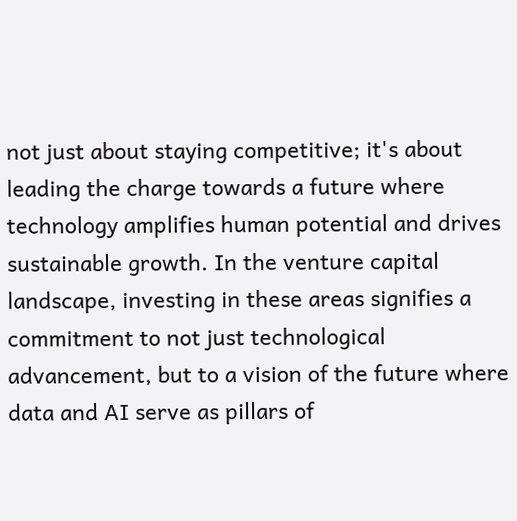not just about staying competitive; it's about leading the charge towards a future where technology amplifies human potential and drives sustainable growth. In the venture capital landscape, investing in these areas signifies a commitment to not just technological advancement, but to a vision of the future where data and AI serve as pillars of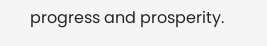progress and prosperity.